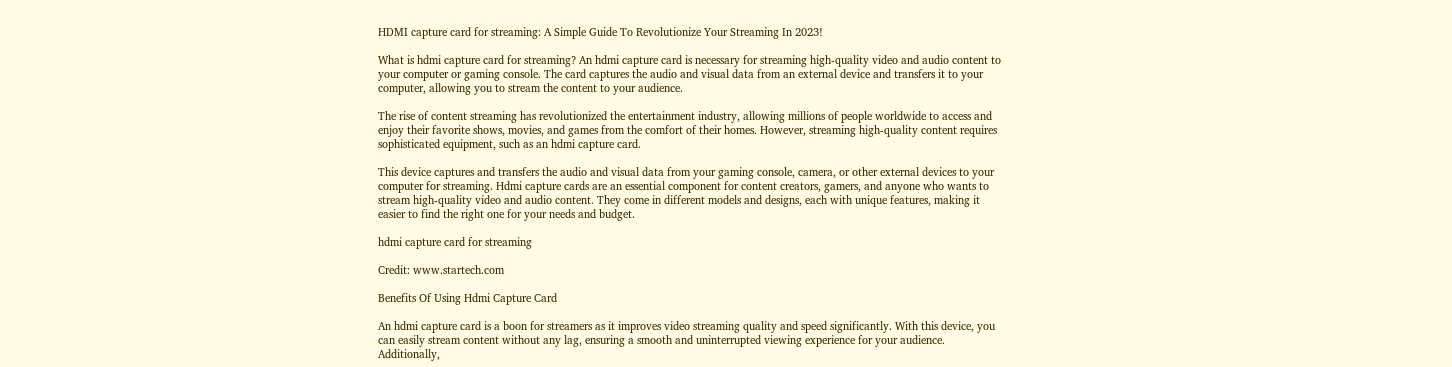HDMI capture card for streaming: A Simple Guide To Revolutionize Your Streaming In 2023!

What is hdmi capture card for streaming? An hdmi capture card is necessary for streaming high-quality video and audio content to your computer or gaming console. The card captures the audio and visual data from an external device and transfers it to your computer, allowing you to stream the content to your audience.

The rise of content streaming has revolutionized the entertainment industry, allowing millions of people worldwide to access and enjoy their favorite shows, movies, and games from the comfort of their homes. However, streaming high-quality content requires sophisticated equipment, such as an hdmi capture card.

This device captures and transfers the audio and visual data from your gaming console, camera, or other external devices to your computer for streaming. Hdmi capture cards are an essential component for content creators, gamers, and anyone who wants to stream high-quality video and audio content. They come in different models and designs, each with unique features, making it easier to find the right one for your needs and budget.

hdmi capture card for streaming

Credit: www.startech.com

Benefits Of Using Hdmi Capture Card

An hdmi capture card is a boon for streamers as it improves video streaming quality and speed significantly. With this device, you can easily stream content without any lag, ensuring a smooth and uninterrupted viewing experience for your audience. Additionally,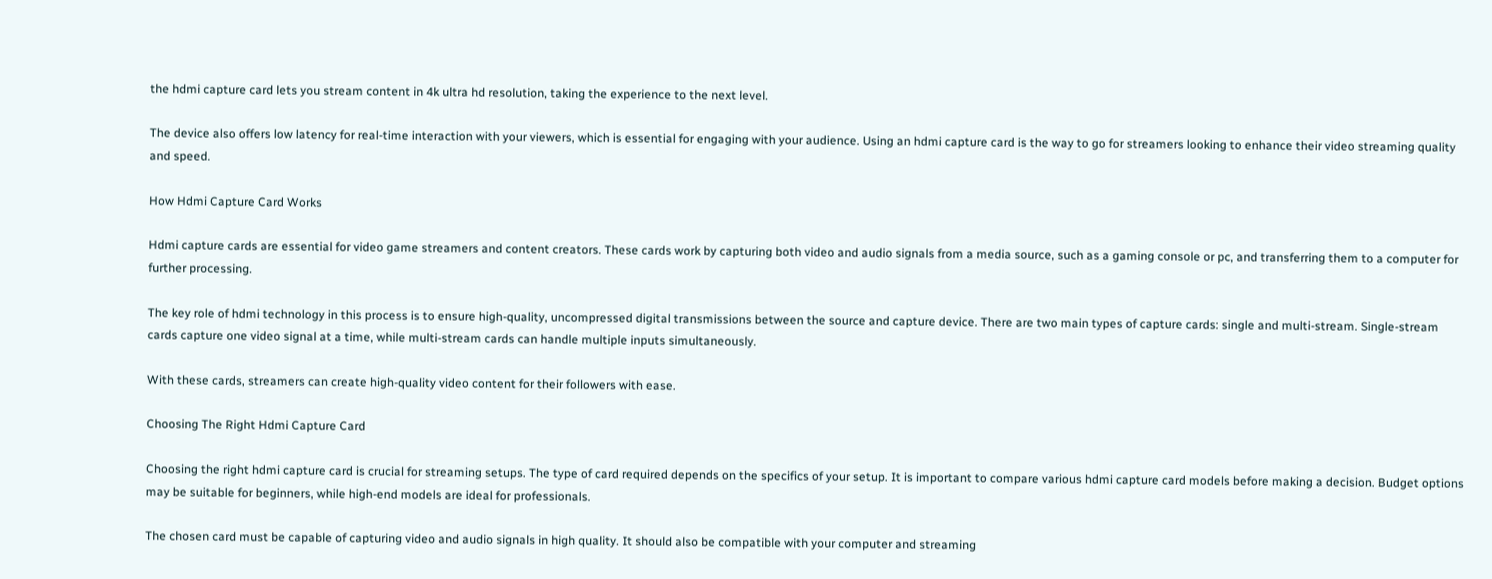the hdmi capture card lets you stream content in 4k ultra hd resolution, taking the experience to the next level.

The device also offers low latency for real-time interaction with your viewers, which is essential for engaging with your audience. Using an hdmi capture card is the way to go for streamers looking to enhance their video streaming quality and speed.

How Hdmi Capture Card Works

Hdmi capture cards are essential for video game streamers and content creators. These cards work by capturing both video and audio signals from a media source, such as a gaming console or pc, and transferring them to a computer for further processing.

The key role of hdmi technology in this process is to ensure high-quality, uncompressed digital transmissions between the source and capture device. There are two main types of capture cards: single and multi-stream. Single-stream cards capture one video signal at a time, while multi-stream cards can handle multiple inputs simultaneously.

With these cards, streamers can create high-quality video content for their followers with ease.

Choosing The Right Hdmi Capture Card

Choosing the right hdmi capture card is crucial for streaming setups. The type of card required depends on the specifics of your setup. It is important to compare various hdmi capture card models before making a decision. Budget options may be suitable for beginners, while high-end models are ideal for professionals.

The chosen card must be capable of capturing video and audio signals in high quality. It should also be compatible with your computer and streaming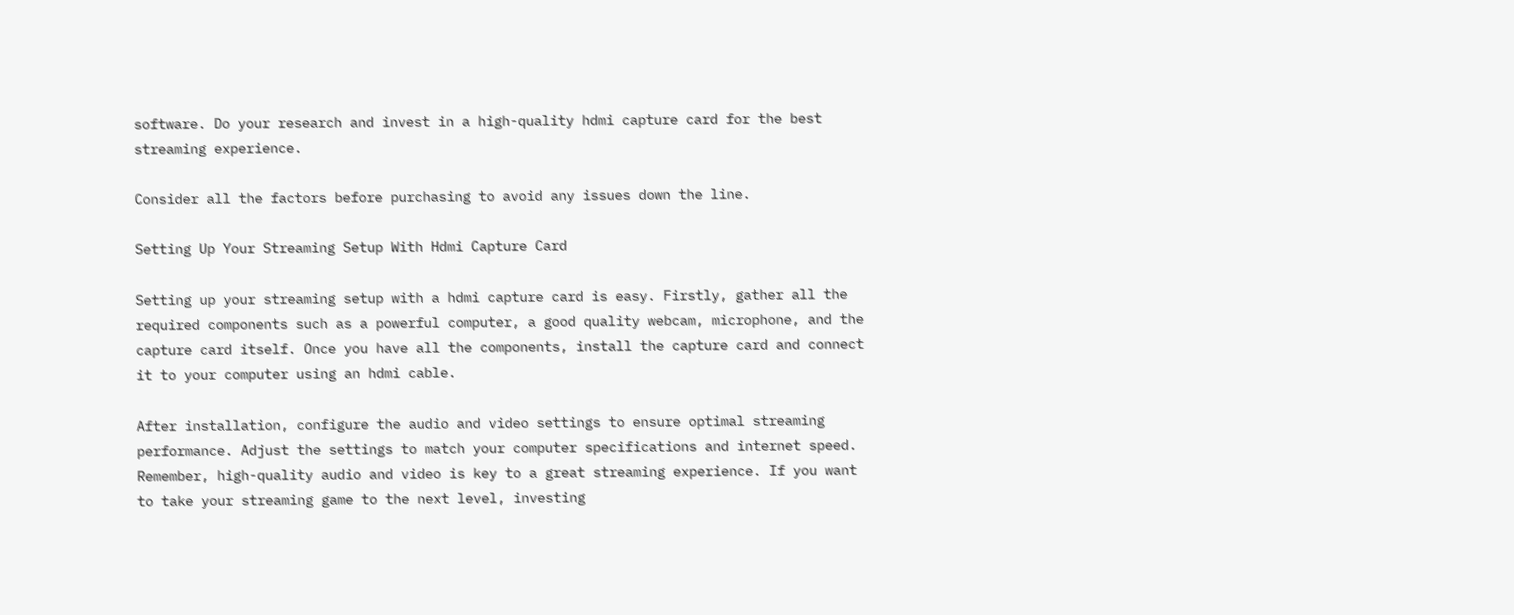software. Do your research and invest in a high-quality hdmi capture card for the best streaming experience.

Consider all the factors before purchasing to avoid any issues down the line.

Setting Up Your Streaming Setup With Hdmi Capture Card

Setting up your streaming setup with a hdmi capture card is easy. Firstly, gather all the required components such as a powerful computer, a good quality webcam, microphone, and the capture card itself. Once you have all the components, install the capture card and connect it to your computer using an hdmi cable.

After installation, configure the audio and video settings to ensure optimal streaming performance. Adjust the settings to match your computer specifications and internet speed. Remember, high-quality audio and video is key to a great streaming experience. If you want to take your streaming game to the next level, investing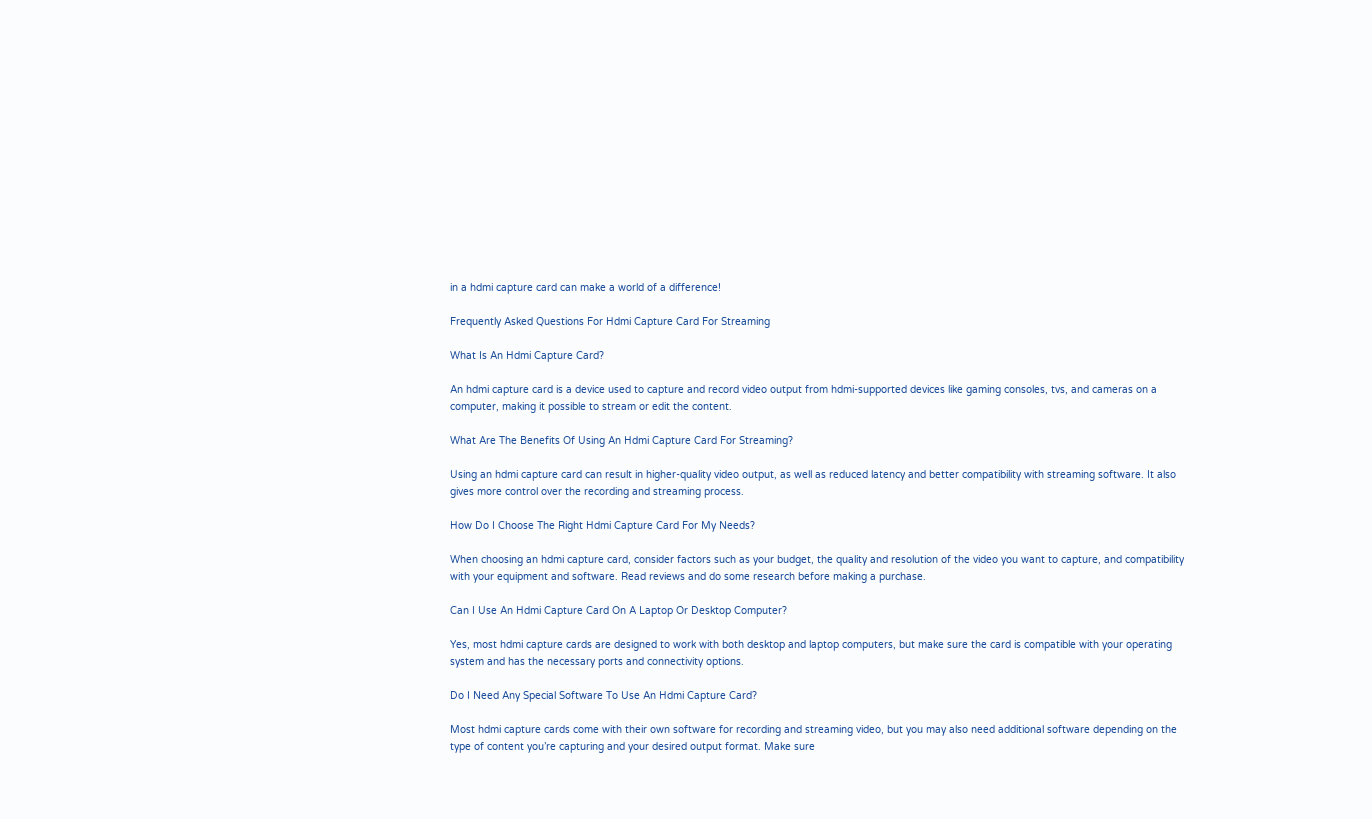in a hdmi capture card can make a world of a difference!

Frequently Asked Questions For Hdmi Capture Card For Streaming

What Is An Hdmi Capture Card?

An hdmi capture card is a device used to capture and record video output from hdmi-supported devices like gaming consoles, tvs, and cameras on a computer, making it possible to stream or edit the content.

What Are The Benefits Of Using An Hdmi Capture Card For Streaming?

Using an hdmi capture card can result in higher-quality video output, as well as reduced latency and better compatibility with streaming software. It also gives more control over the recording and streaming process.

How Do I Choose The Right Hdmi Capture Card For My Needs?

When choosing an hdmi capture card, consider factors such as your budget, the quality and resolution of the video you want to capture, and compatibility with your equipment and software. Read reviews and do some research before making a purchase.

Can I Use An Hdmi Capture Card On A Laptop Or Desktop Computer?

Yes, most hdmi capture cards are designed to work with both desktop and laptop computers, but make sure the card is compatible with your operating system and has the necessary ports and connectivity options.

Do I Need Any Special Software To Use An Hdmi Capture Card?

Most hdmi capture cards come with their own software for recording and streaming video, but you may also need additional software depending on the type of content you’re capturing and your desired output format. Make sure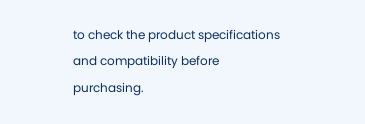to check the product specifications and compatibility before purchasing.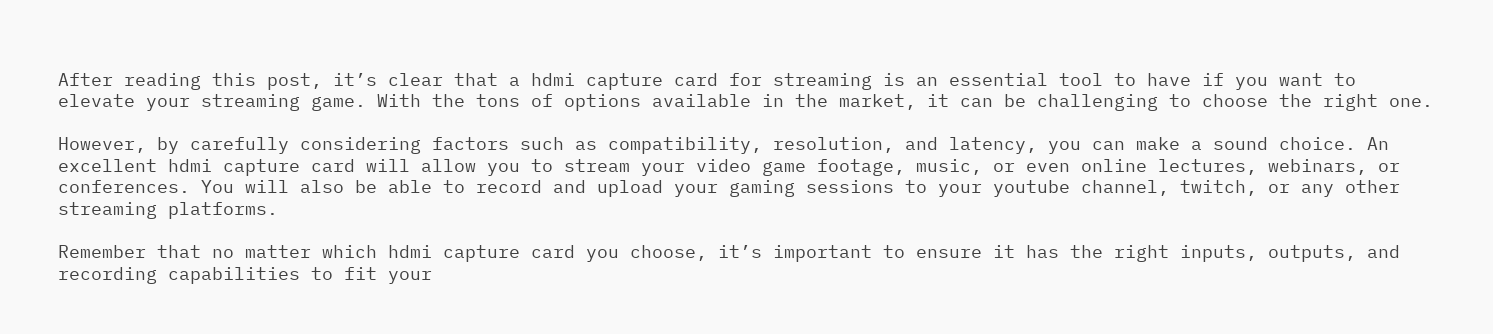After reading this post, it’s clear that a hdmi capture card for streaming is an essential tool to have if you want to elevate your streaming game. With the tons of options available in the market, it can be challenging to choose the right one.

However, by carefully considering factors such as compatibility, resolution, and latency, you can make a sound choice. An excellent hdmi capture card will allow you to stream your video game footage, music, or even online lectures, webinars, or conferences. You will also be able to record and upload your gaming sessions to your youtube channel, twitch, or any other streaming platforms.

Remember that no matter which hdmi capture card you choose, it’s important to ensure it has the right inputs, outputs, and recording capabilities to fit your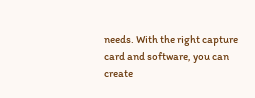needs. With the right capture card and software, you can create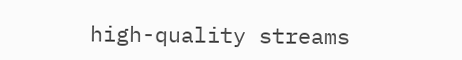high-quality streams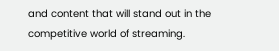and content that will stand out in the competitive world of streaming.